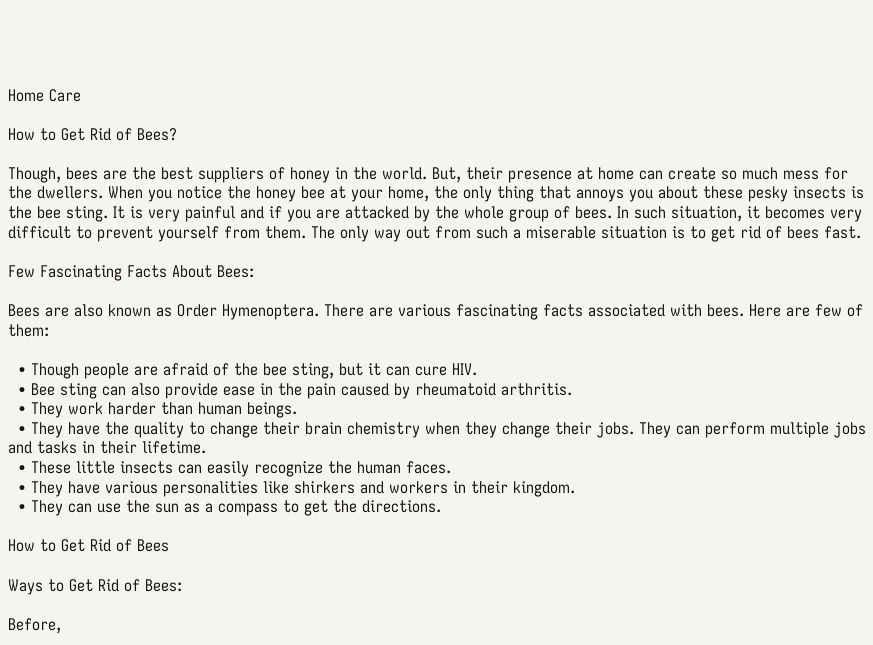Home Care

How to Get Rid of Bees?

Though, bees are the best suppliers of honey in the world. But, their presence at home can create so much mess for the dwellers. When you notice the honey bee at your home, the only thing that annoys you about these pesky insects is the bee sting. It is very painful and if you are attacked by the whole group of bees. In such situation, it becomes very difficult to prevent yourself from them. The only way out from such a miserable situation is to get rid of bees fast.

Few Fascinating Facts About Bees:

Bees are also known as Order Hymenoptera. There are various fascinating facts associated with bees. Here are few of them:

  • Though people are afraid of the bee sting, but it can cure HIV.
  • Bee sting can also provide ease in the pain caused by rheumatoid arthritis.
  • They work harder than human beings.
  • They have the quality to change their brain chemistry when they change their jobs. They can perform multiple jobs and tasks in their lifetime.
  • These little insects can easily recognize the human faces.
  • They have various personalities like shirkers and workers in their kingdom.
  • They can use the sun as a compass to get the directions.

How to Get Rid of Bees

Ways to Get Rid of Bees:

Before,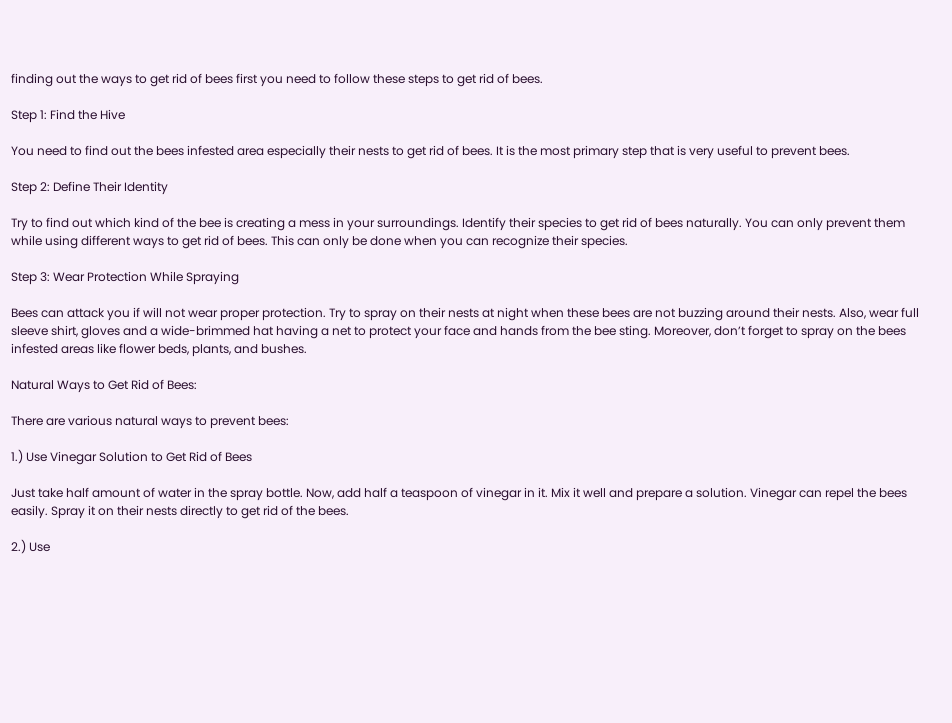finding out the ways to get rid of bees first you need to follow these steps to get rid of bees.

Step 1: Find the Hive

You need to find out the bees infested area especially their nests to get rid of bees. It is the most primary step that is very useful to prevent bees.

Step 2: Define Their Identity

Try to find out which kind of the bee is creating a mess in your surroundings. Identify their species to get rid of bees naturally. You can only prevent them while using different ways to get rid of bees. This can only be done when you can recognize their species.

Step 3: Wear Protection While Spraying

Bees can attack you if will not wear proper protection. Try to spray on their nests at night when these bees are not buzzing around their nests. Also, wear full sleeve shirt, gloves and a wide-brimmed hat having a net to protect your face and hands from the bee sting. Moreover, don’t forget to spray on the bees infested areas like flower beds, plants, and bushes.

Natural Ways to Get Rid of Bees:

There are various natural ways to prevent bees:

1.) Use Vinegar Solution to Get Rid of Bees

Just take half amount of water in the spray bottle. Now, add half a teaspoon of vinegar in it. Mix it well and prepare a solution. Vinegar can repel the bees easily. Spray it on their nests directly to get rid of the bees.

2.) Use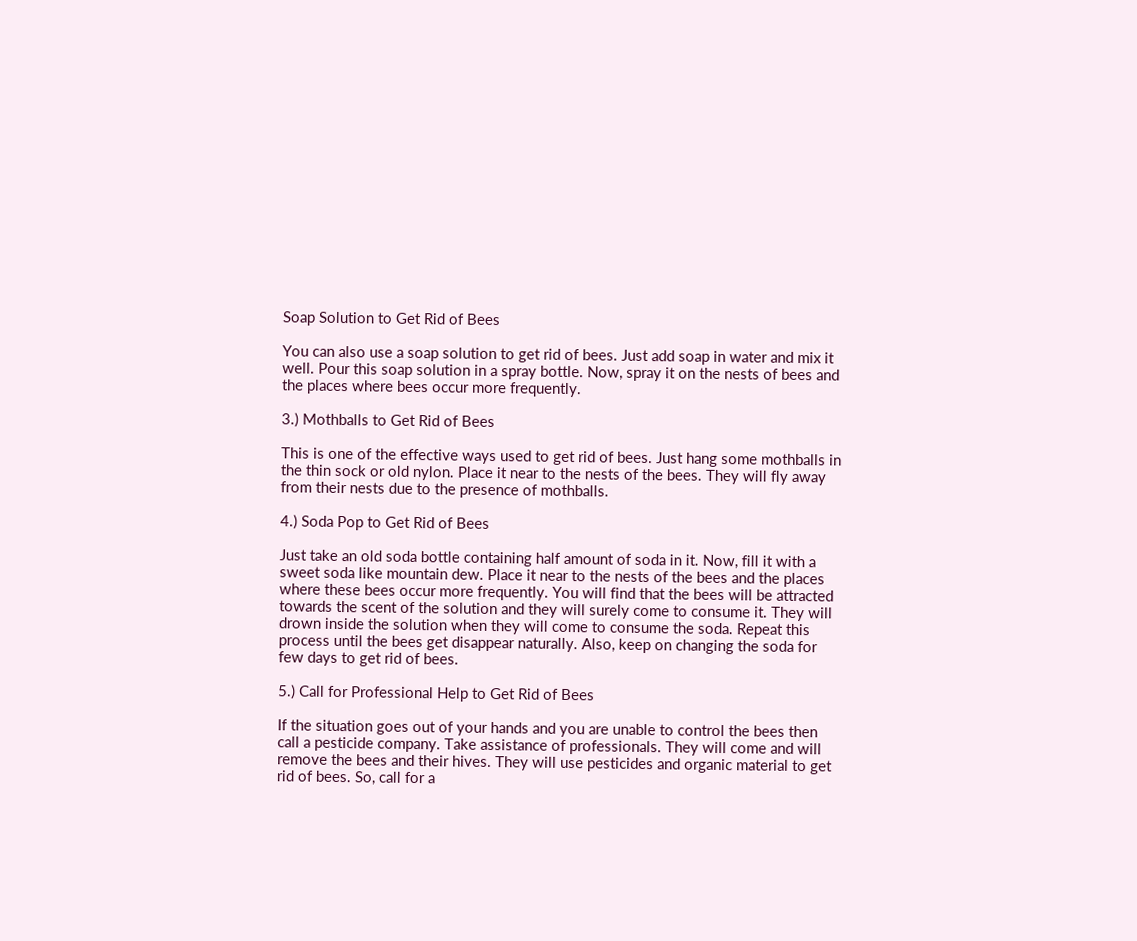Soap Solution to Get Rid of Bees

You can also use a soap solution to get rid of bees. Just add soap in water and mix it well. Pour this soap solution in a spray bottle. Now, spray it on the nests of bees and the places where bees occur more frequently.

3.) Mothballs to Get Rid of Bees

This is one of the effective ways used to get rid of bees. Just hang some mothballs in the thin sock or old nylon. Place it near to the nests of the bees. They will fly away from their nests due to the presence of mothballs.

4.) Soda Pop to Get Rid of Bees

Just take an old soda bottle containing half amount of soda in it. Now, fill it with a sweet soda like mountain dew. Place it near to the nests of the bees and the places where these bees occur more frequently. You will find that the bees will be attracted towards the scent of the solution and they will surely come to consume it. They will drown inside the solution when they will come to consume the soda. Repeat this process until the bees get disappear naturally. Also, keep on changing the soda for few days to get rid of bees.

5.) Call for Professional Help to Get Rid of Bees

If the situation goes out of your hands and you are unable to control the bees then call a pesticide company. Take assistance of professionals. They will come and will remove the bees and their hives. They will use pesticides and organic material to get rid of bees. So, call for a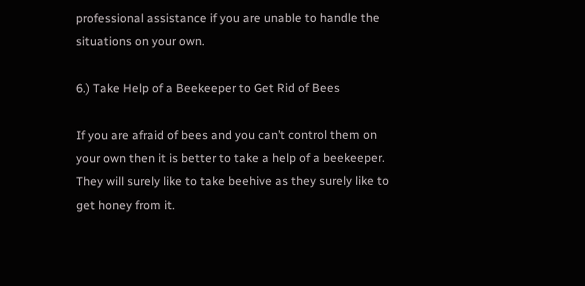professional assistance if you are unable to handle the situations on your own.

6.) Take Help of a Beekeeper to Get Rid of Bees

If you are afraid of bees and you can’t control them on your own then it is better to take a help of a beekeeper. They will surely like to take beehive as they surely like to get honey from it.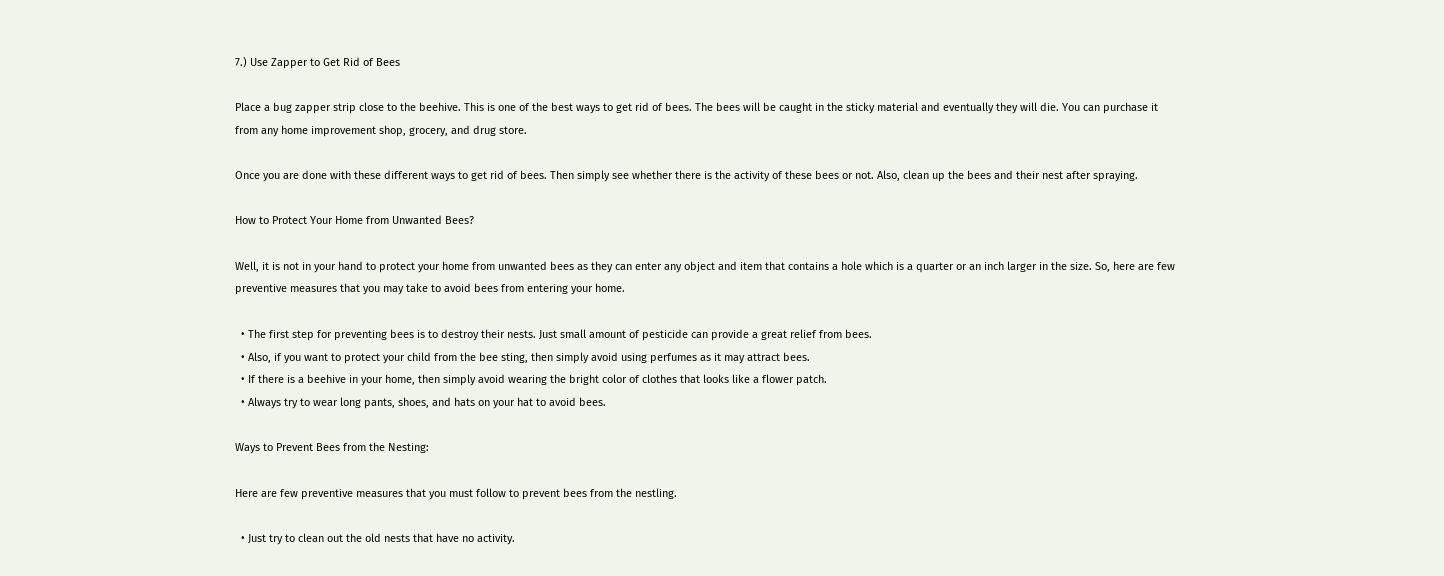7.) Use Zapper to Get Rid of Bees

Place a bug zapper strip close to the beehive. This is one of the best ways to get rid of bees. The bees will be caught in the sticky material and eventually they will die. You can purchase it from any home improvement shop, grocery, and drug store.

Once you are done with these different ways to get rid of bees. Then simply see whether there is the activity of these bees or not. Also, clean up the bees and their nest after spraying.

How to Protect Your Home from Unwanted Bees?

Well, it is not in your hand to protect your home from unwanted bees as they can enter any object and item that contains a hole which is a quarter or an inch larger in the size. So, here are few preventive measures that you may take to avoid bees from entering your home.

  • The first step for preventing bees is to destroy their nests. Just small amount of pesticide can provide a great relief from bees.
  • Also, if you want to protect your child from the bee sting, then simply avoid using perfumes as it may attract bees.
  • If there is a beehive in your home, then simply avoid wearing the bright color of clothes that looks like a flower patch.
  • Always try to wear long pants, shoes, and hats on your hat to avoid bees.

Ways to Prevent Bees from the Nesting:

Here are few preventive measures that you must follow to prevent bees from the nestling.

  • Just try to clean out the old nests that have no activity.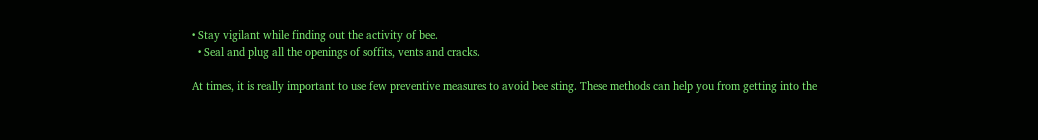• Stay vigilant while finding out the activity of bee.
  • Seal and plug all the openings of soffits, vents and cracks.

At times, it is really important to use few preventive measures to avoid bee sting. These methods can help you from getting into the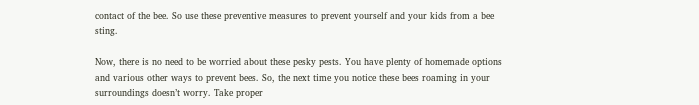contact of the bee. So use these preventive measures to prevent yourself and your kids from a bee sting.

Now, there is no need to be worried about these pesky pests. You have plenty of homemade options and various other ways to prevent bees. So, the next time you notice these bees roaming in your surroundings doesn’t worry. Take proper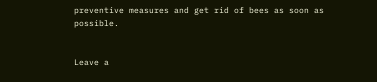preventive measures and get rid of bees as soon as possible.


Leave a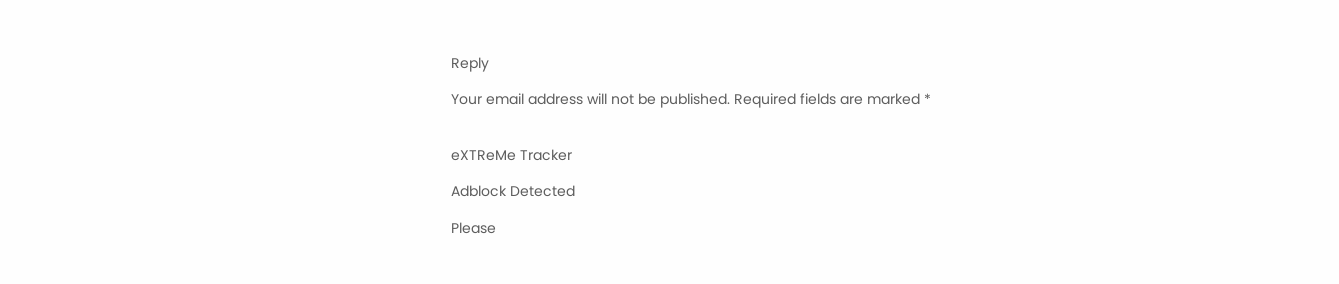Reply

Your email address will not be published. Required fields are marked *


eXTReMe Tracker

Adblock Detected

Please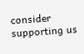consider supporting us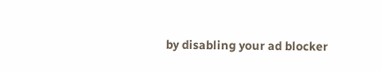by disabling your ad blocker